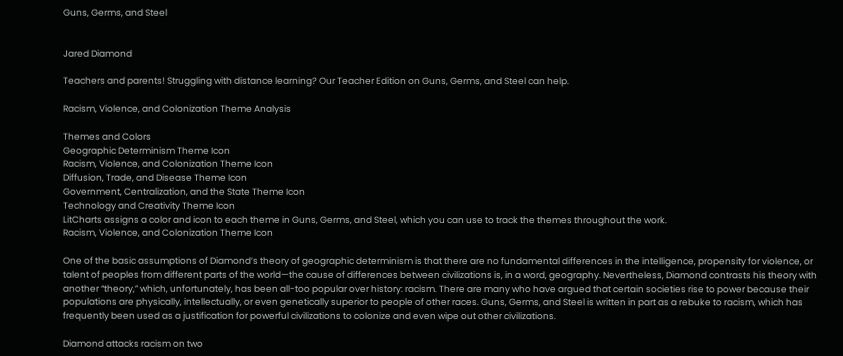Guns, Germs, and Steel


Jared Diamond

Teachers and parents! Struggling with distance learning? Our Teacher Edition on Guns, Germs, and Steel can help.

Racism, Violence, and Colonization Theme Analysis

Themes and Colors
Geographic Determinism Theme Icon
Racism, Violence, and Colonization Theme Icon
Diffusion, Trade, and Disease Theme Icon
Government, Centralization, and the State Theme Icon
Technology and Creativity Theme Icon
LitCharts assigns a color and icon to each theme in Guns, Germs, and Steel, which you can use to track the themes throughout the work.
Racism, Violence, and Colonization Theme Icon

One of the basic assumptions of Diamond’s theory of geographic determinism is that there are no fundamental differences in the intelligence, propensity for violence, or talent of peoples from different parts of the world—the cause of differences between civilizations is, in a word, geography. Nevertheless, Diamond contrasts his theory with another “theory,” which, unfortunately, has been all-too popular over history: racism. There are many who have argued that certain societies rise to power because their populations are physically, intellectually, or even genetically superior to people of other races. Guns, Germs, and Steel is written in part as a rebuke to racism, which has frequently been used as a justification for powerful civilizations to colonize and even wipe out other civilizations.

Diamond attacks racism on two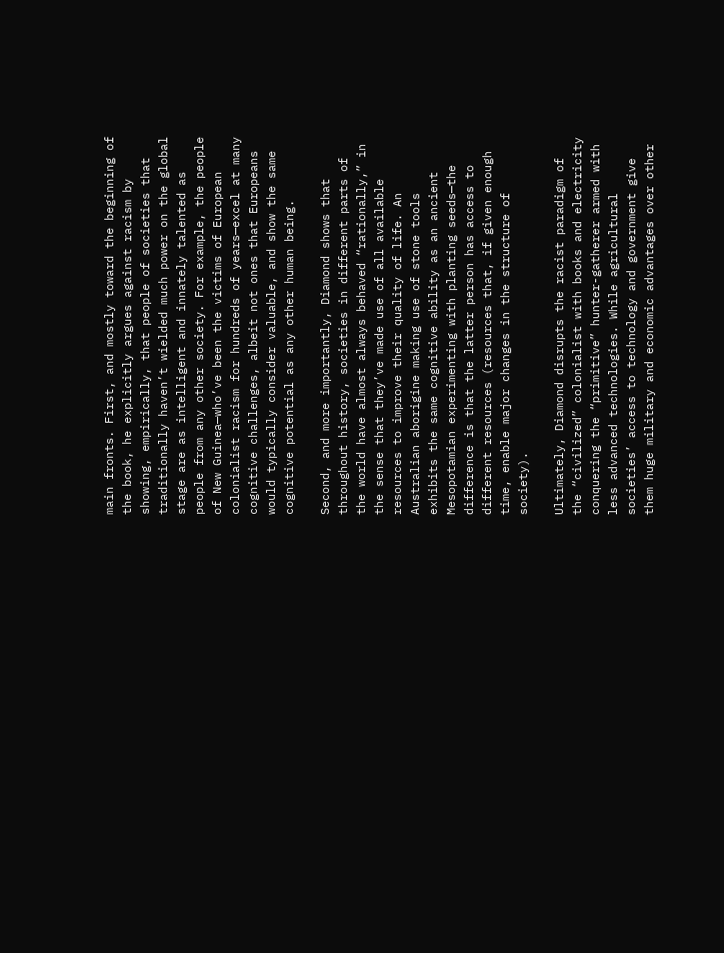main fronts. First, and mostly toward the beginning of the book, he explicitly argues against racism by showing, empirically, that people of societies that traditionally haven’t wielded much power on the global stage are as intelligent and innately talented as people from any other society. For example, the people of New Guinea—who’ve been the victims of European colonialist racism for hundreds of years—excel at many cognitive challenges, albeit not ones that Europeans would typically consider valuable, and show the same cognitive potential as any other human being.

Second, and more importantly, Diamond shows that throughout history, societies in different parts of the world have almost always behaved “rationally,” in the sense that they’ve made use of all available resources to improve their quality of life. An Australian aborigine making use of stone tools exhibits the same cognitive ability as an ancient Mesopotamian experimenting with planting seeds—the difference is that the latter person has access to different resources (resources that, if given enough time, enable major changes in the structure of society).

Ultimately, Diamond disrupts the racist paradigm of the “civilized” colonialist with books and electricity conquering the “primitive” hunter-gatherer armed with less advanced technologies. While agricultural societies’ access to technology and government give them huge military and economic advantages over other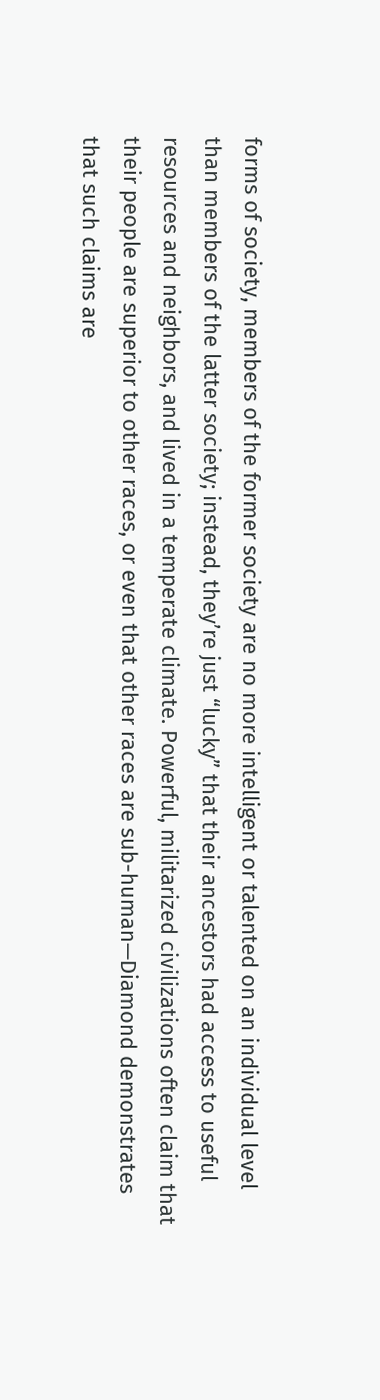forms of society, members of the former society are no more intelligent or talented on an individual level than members of the latter society; instead, they’re just “lucky” that their ancestors had access to useful resources and neighbors, and lived in a temperate climate. Powerful, militarized civilizations often claim that their people are superior to other races, or even that other races are sub-human—Diamond demonstrates that such claims are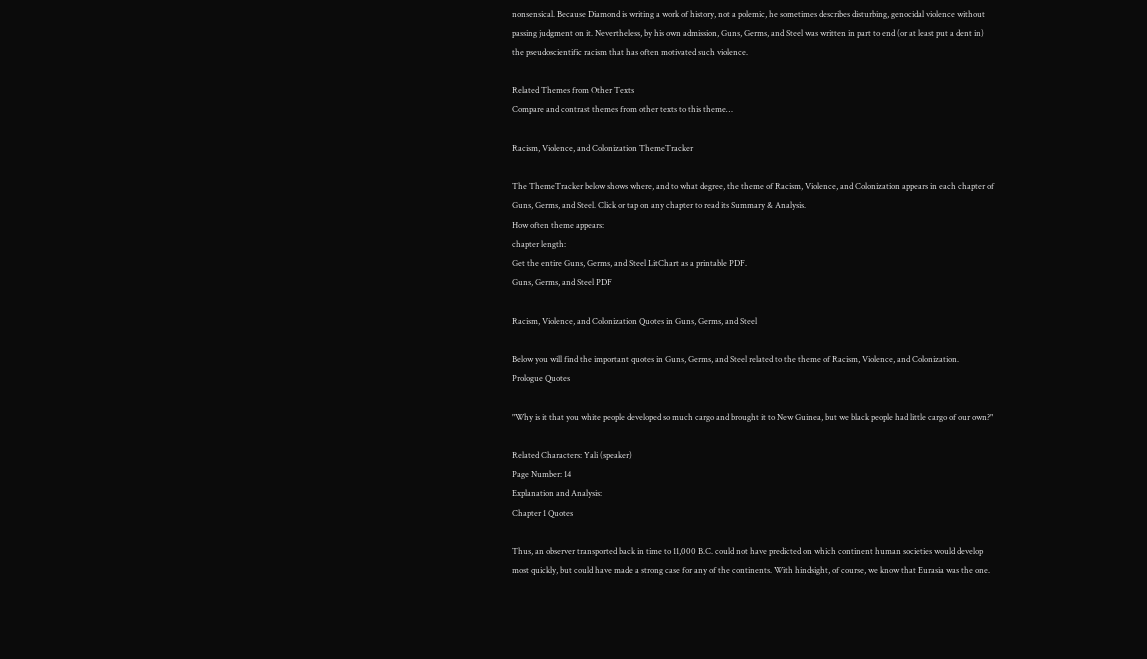nonsensical. Because Diamond is writing a work of history, not a polemic, he sometimes describes disturbing, genocidal violence without passing judgment on it. Nevertheless, by his own admission, Guns, Germs, and Steel was written in part to end (or at least put a dent in) the pseudoscientific racism that has often motivated such violence.

Related Themes from Other Texts
Compare and contrast themes from other texts to this theme…

Racism, Violence, and Colonization ThemeTracker

The ThemeTracker below shows where, and to what degree, the theme of Racism, Violence, and Colonization appears in each chapter of Guns, Germs, and Steel. Click or tap on any chapter to read its Summary & Analysis.
How often theme appears:
chapter length:
Get the entire Guns, Germs, and Steel LitChart as a printable PDF.
Guns, Germs, and Steel PDF

Racism, Violence, and Colonization Quotes in Guns, Germs, and Steel

Below you will find the important quotes in Guns, Germs, and Steel related to the theme of Racism, Violence, and Colonization.
Prologue Quotes

"Why is it that you white people developed so much cargo and brought it to New Guinea, but we black people had little cargo of our own?"

Related Characters: Yali (speaker)
Page Number: 14
Explanation and Analysis:
Chapter 1 Quotes

Thus, an observer transported back in time to 11,000 B.C. could not have predicted on which continent human societies would develop most quickly, but could have made a strong case for any of the continents. With hindsight, of course, we know that Eurasia was the one.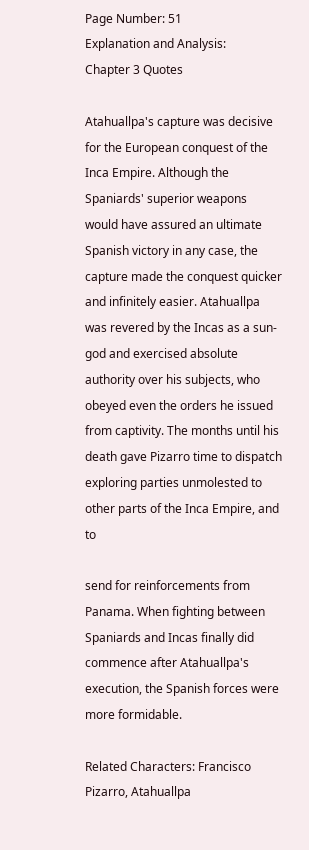Page Number: 51
Explanation and Analysis:
Chapter 3 Quotes

Atahuallpa's capture was decisive for the European conquest of the Inca Empire. Although the Spaniards' superior weapons would have assured an ultimate Spanish victory in any case, the capture made the conquest quicker and infinitely easier. Atahuallpa was revered by the Incas as a sun-god and exercised absolute authority over his subjects, who obeyed even the orders he issued from captivity. The months until his death gave Pizarro time to dispatch exploring parties unmolested to other parts of the Inca Empire, and to

send for reinforcements from Panama. When fighting between Spaniards and Incas finally did commence after Atahuallpa's execution, the Spanish forces were more formidable.

Related Characters: Francisco Pizarro, Atahuallpa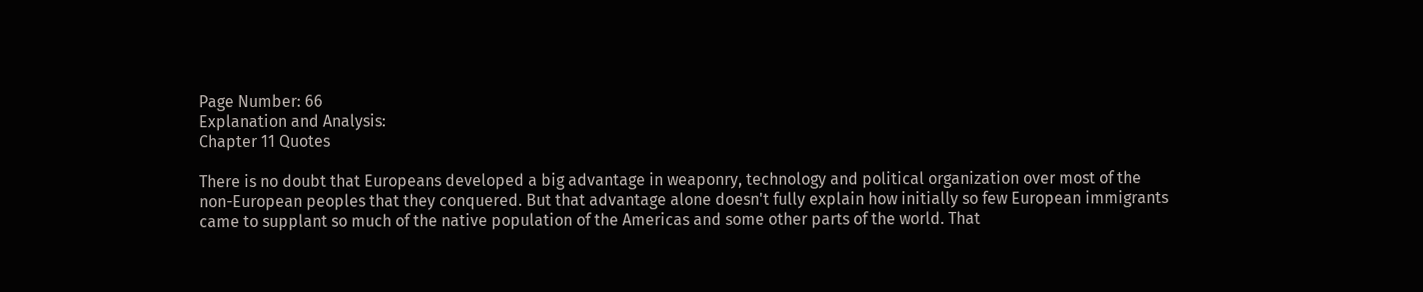Page Number: 66
Explanation and Analysis:
Chapter 11 Quotes

There is no doubt that Europeans developed a big advantage in weaponry, technology and political organization over most of the non-European peoples that they conquered. But that advantage alone doesn't fully explain how initially so few European immigrants came to supplant so much of the native population of the Americas and some other parts of the world. That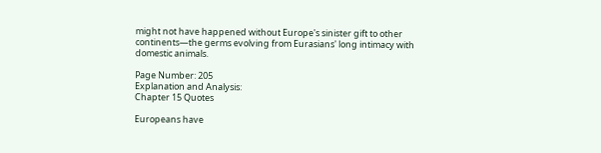might not have happened without Europe's sinister gift to other continents—the germs evolving from Eurasians' long intimacy with domestic animals.

Page Number: 205
Explanation and Analysis:
Chapter 15 Quotes

Europeans have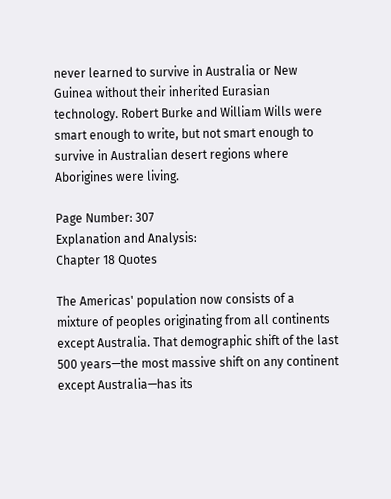never learned to survive in Australia or New Guinea without their inherited Eurasian technology. Robert Burke and William Wills were smart enough to write, but not smart enough to survive in Australian desert regions where Aborigines were living.

Page Number: 307
Explanation and Analysis:
Chapter 18 Quotes

The Americas' population now consists of a mixture of peoples originating from all continents except Australia. That demographic shift of the last 500 years—the most massive shift on any continent except Australia—has its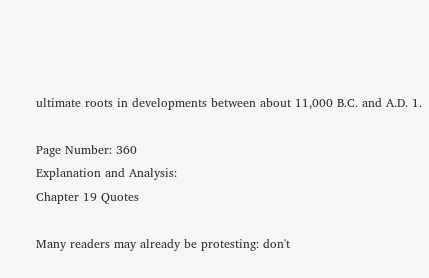ultimate roots in developments between about 11,000 B.C. and A.D. 1.

Page Number: 360
Explanation and Analysis:
Chapter 19 Quotes

Many readers may already be protesting: don't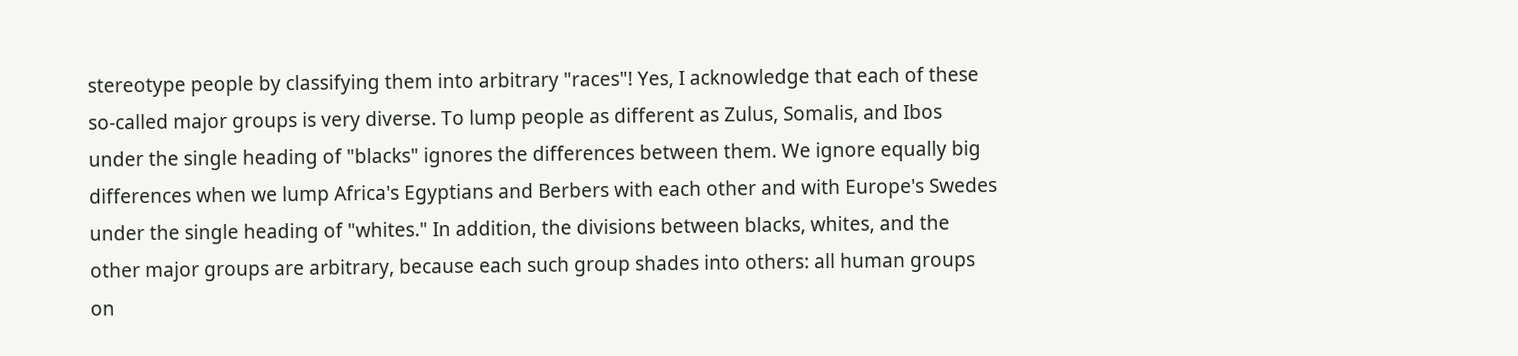stereotype people by classifying them into arbitrary "races"! Yes, I acknowledge that each of these so-called major groups is very diverse. To lump people as different as Zulus, Somalis, and Ibos under the single heading of "blacks" ignores the differences between them. We ignore equally big differences when we lump Africa's Egyptians and Berbers with each other and with Europe's Swedes under the single heading of "whites." In addition, the divisions between blacks, whites, and the other major groups are arbitrary, because each such group shades into others: all human groups on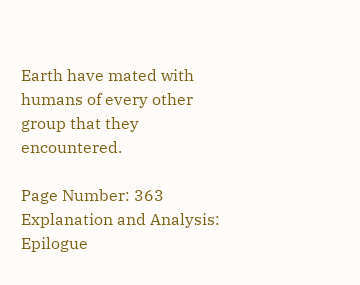Earth have mated with humans of every other group that they encountered.

Page Number: 363
Explanation and Analysis:
Epilogue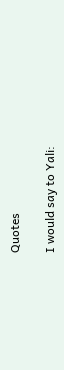Quotes

I would say to Yali: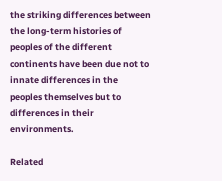the striking differences between the long-term histories of peoples of the different continents have been due not to innate differences in the peoples themselves but to differences in their environments.

Related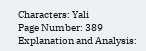Characters: Yali
Page Number: 389
Explanation and Analysis: